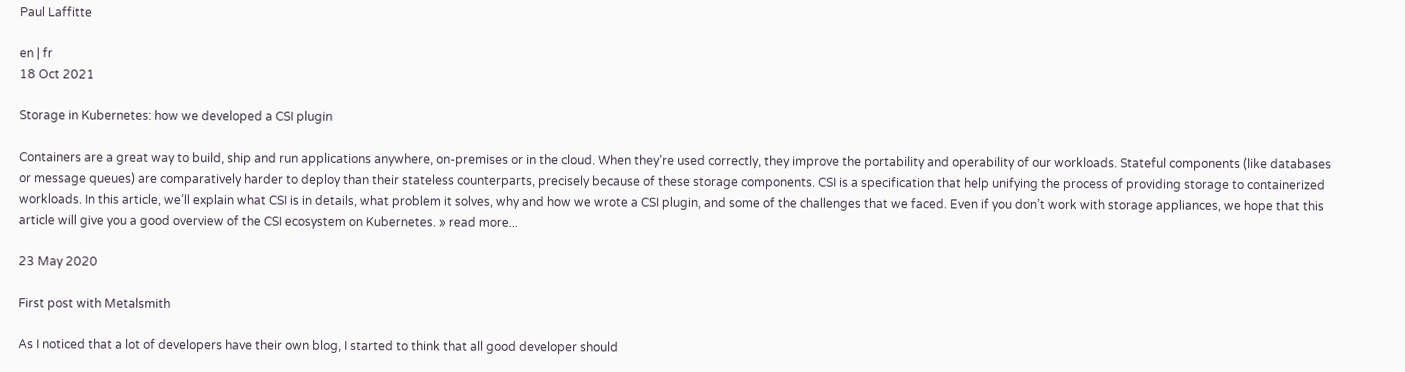Paul Laffitte

en | fr
18 Oct 2021

Storage in Kubernetes: how we developed a CSI plugin

Containers are a great way to build, ship and run applications anywhere, on-premises or in the cloud. When they’re used correctly, they improve the portability and operability of our workloads. Stateful components (like databases or message queues) are comparatively harder to deploy than their stateless counterparts, precisely because of these storage components. CSI is a specification that help unifying the process of providing storage to containerized workloads. In this article, we’ll explain what CSI is in details, what problem it solves, why and how we wrote a CSI plugin, and some of the challenges that we faced. Even if you don’t work with storage appliances, we hope that this article will give you a good overview of the CSI ecosystem on Kubernetes. » read more...

23 May 2020

First post with Metalsmith

As I noticed that a lot of developers have their own blog, I started to think that all good developer should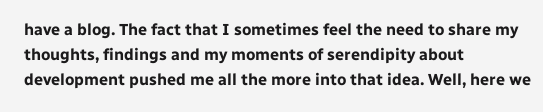have a blog. The fact that I sometimes feel the need to share my thoughts, findings and my moments of serendipity about development pushed me all the more into that idea. Well, here we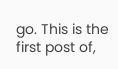go. This is the first post of,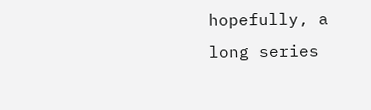hopefully, a long series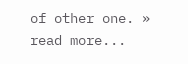of other one. » read more...